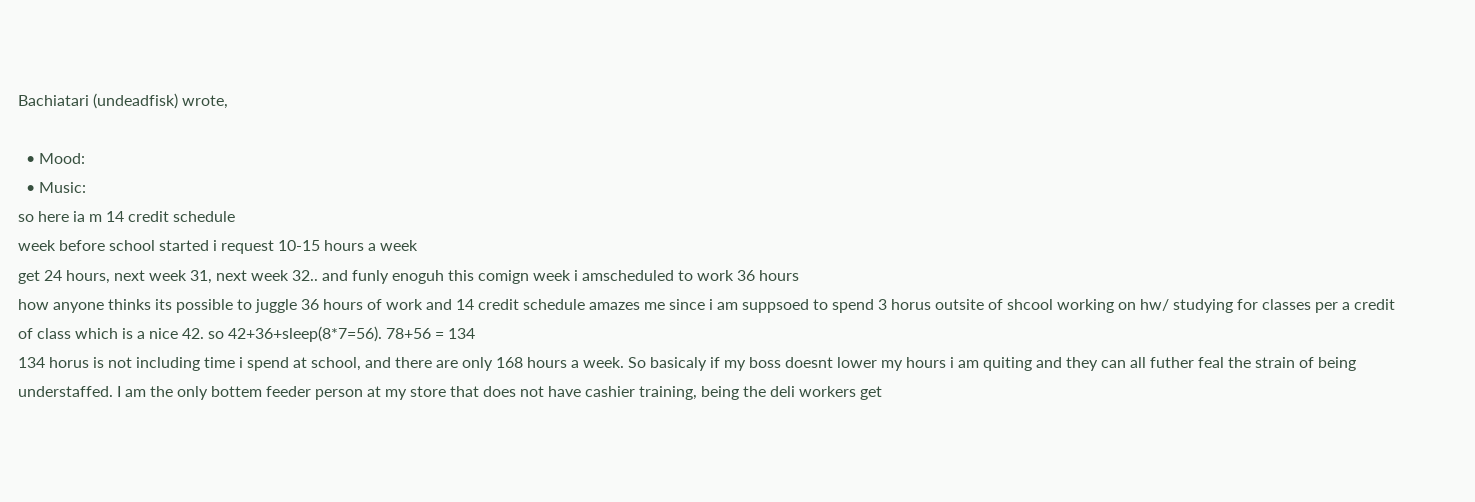Bachiatari (undeadfisk) wrote,

  • Mood:
  • Music:
so here ia m 14 credit schedule
week before school started i request 10-15 hours a week
get 24 hours, next week 31, next week 32.. and funly enoguh this comign week i amscheduled to work 36 hours
how anyone thinks its possible to juggle 36 hours of work and 14 credit schedule amazes me since i am suppsoed to spend 3 horus outsite of shcool working on hw/ studying for classes per a credit of class which is a nice 42. so 42+36+sleep(8*7=56). 78+56 = 134
134 horus is not including time i spend at school, and there are only 168 hours a week. So basicaly if my boss doesnt lower my hours i am quiting and they can all futher feal the strain of being understaffed. I am the only bottem feeder person at my store that does not have cashier training, being the deli workers get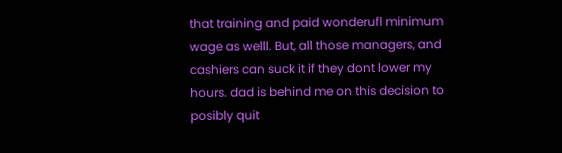that training and paid wonderufl minimum wage as welll. But, all those managers, and cashiers can suck it if they dont lower my hours. dad is behind me on this decision to posibly quit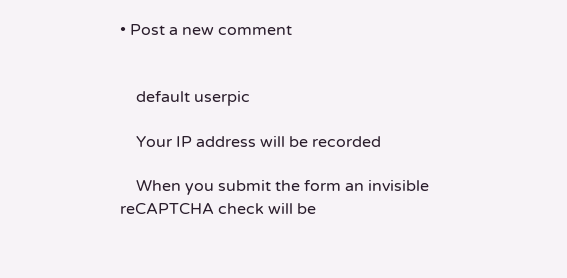• Post a new comment


    default userpic

    Your IP address will be recorded

    When you submit the form an invisible reCAPTCHA check will be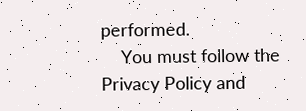performed.
    You must follow the Privacy Policy and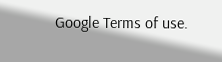Google Terms of use.